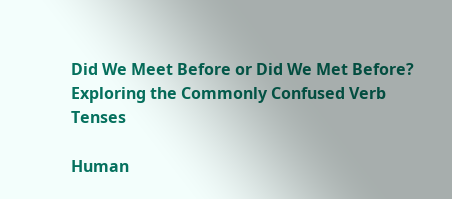Did We Meet Before or Did We Met Before? Exploring the Commonly Confused Verb Tenses

Human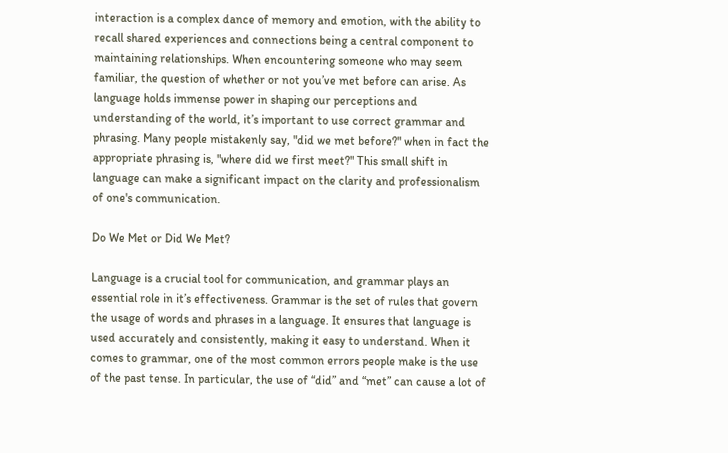interaction is a complex dance of memory and emotion, with the ability to recall shared experiences and connections being a central component to maintaining relationships. When encountering someone who may seem familiar, the question of whether or not you’ve met before can arise. As language holds immense power in shaping our perceptions and understanding of the world, it’s important to use correct grammar and phrasing. Many people mistakenly say, "did we met before?" when in fact the appropriate phrasing is, "where did we first meet?" This small shift in language can make a significant impact on the clarity and professionalism of one's communication.

Do We Met or Did We Met?

Language is a crucial tool for communication, and grammar plays an essential role in it’s effectiveness. Grammar is the set of rules that govern the usage of words and phrases in a language. It ensures that language is used accurately and consistently, making it easy to understand. When it comes to grammar, one of the most common errors people make is the use of the past tense. In particular, the use of “did” and “met” can cause a lot of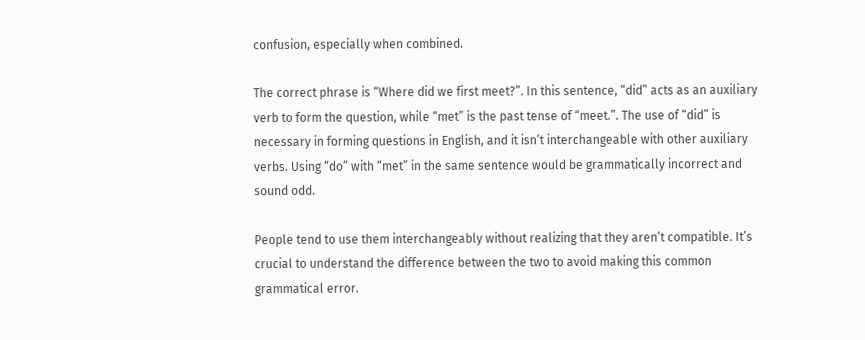confusion, especially when combined.

The correct phrase is “Where did we first meet?”. In this sentence, “did” acts as an auxiliary verb to form the question, while “met” is the past tense of “meet.”. The use of “did” is necessary in forming questions in English, and it isn’t interchangeable with other auxiliary verbs. Using “do” with “met” in the same sentence would be grammatically incorrect and sound odd.

People tend to use them interchangeably without realizing that they aren’t compatible. It’s crucial to understand the difference between the two to avoid making this common grammatical error.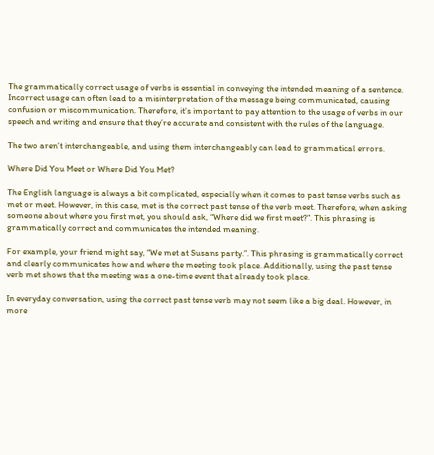The grammatically correct usage of verbs is essential in conveying the intended meaning of a sentence. Incorrect usage can often lead to a misinterpretation of the message being communicated, causing confusion or miscommunication. Therefore, it’s important to pay attention to the usage of verbs in our speech and writing and ensure that they’re accurate and consistent with the rules of the language.

The two aren’t interchangeable, and using them interchangeably can lead to grammatical errors.

Where Did You Meet or Where Did You Met?

The English language is always a bit complicated, especially when it comes to past tense verbs such as met or meet. However, in this case, met is the correct past tense of the verb meet. Therefore, when asking someone about where you first met, you should ask, “Where did we first meet?”. This phrasing is grammatically correct and communicates the intended meaning.

For example, your friend might say, “We met at Susans party.”. This phrasing is grammatically correct and clearly communicates how and where the meeting took place. Additionally, using the past tense verb met shows that the meeting was a one-time event that already took place.

In everyday conversation, using the correct past tense verb may not seem like a big deal. However, in more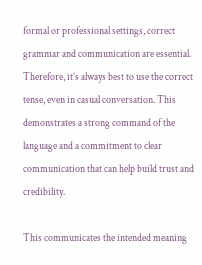formal or professional settings, correct grammar and communication are essential. Therefore, it’s always best to use the correct tense, even in casual conversation. This demonstrates a strong command of the language and a commitment to clear communication that can help build trust and credibility.

This communicates the intended meaning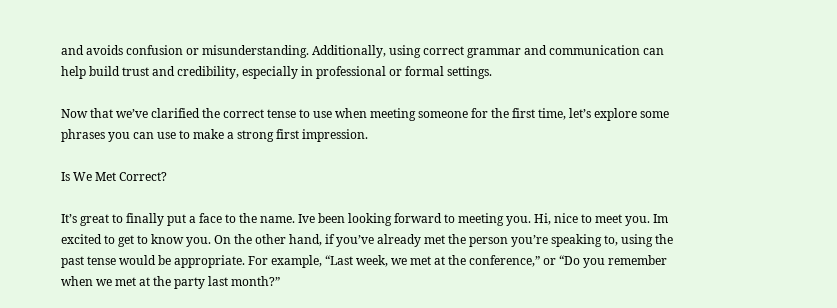and avoids confusion or misunderstanding. Additionally, using correct grammar and communication can help build trust and credibility, especially in professional or formal settings.

Now that we’ve clarified the correct tense to use when meeting someone for the first time, let’s explore some phrases you can use to make a strong first impression.

Is We Met Correct?

It’s great to finally put a face to the name. Ive been looking forward to meeting you. Hi, nice to meet you. Im excited to get to know you. On the other hand, if you’ve already met the person you’re speaking to, using the past tense would be appropriate. For example, “Last week, we met at the conference,” or “Do you remember when we met at the party last month?”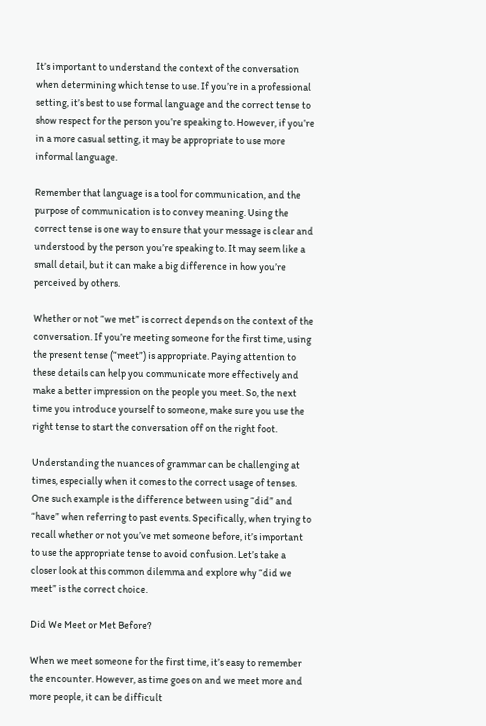It’s important to understand the context of the conversation when determining which tense to use. If you’re in a professional setting, it’s best to use formal language and the correct tense to show respect for the person you’re speaking to. However, if you’re in a more casual setting, it may be appropriate to use more informal language.

Remember that language is a tool for communication, and the purpose of communication is to convey meaning. Using the correct tense is one way to ensure that your message is clear and understood by the person you’re speaking to. It may seem like a small detail, but it can make a big difference in how you’re perceived by others.

Whether or not “we met” is correct depends on the context of the conversation. If you’re meeting someone for the first time, using the present tense (“meet”) is appropriate. Paying attention to these details can help you communicate more effectively and make a better impression on the people you meet. So, the next time you introduce yourself to someone, make sure you use the right tense to start the conversation off on the right foot.

Understanding the nuances of grammar can be challenging at times, especially when it comes to the correct usage of tenses. One such example is the difference between using “did” and “have” when referring to past events. Specifically, when trying to recall whether or not you’ve met someone before, it’s important to use the appropriate tense to avoid confusion. Let’s take a closer look at this common dilemma and explore why “did we meet” is the correct choice.

Did We Meet or Met Before?

When we meet someone for the first time, it’s easy to remember the encounter. However, as time goes on and we meet more and more people, it can be difficult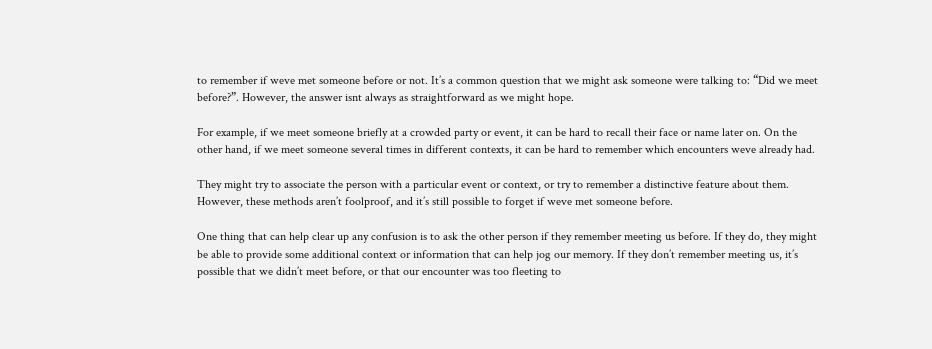to remember if weve met someone before or not. It’s a common question that we might ask someone were talking to: “Did we meet before?”. However, the answer isnt always as straightforward as we might hope.

For example, if we meet someone briefly at a crowded party or event, it can be hard to recall their face or name later on. On the other hand, if we meet someone several times in different contexts, it can be hard to remember which encounters weve already had.

They might try to associate the person with a particular event or context, or try to remember a distinctive feature about them. However, these methods aren’t foolproof, and it’s still possible to forget if weve met someone before.

One thing that can help clear up any confusion is to ask the other person if they remember meeting us before. If they do, they might be able to provide some additional context or information that can help jog our memory. If they don’t remember meeting us, it’s possible that we didn’t meet before, or that our encounter was too fleeting to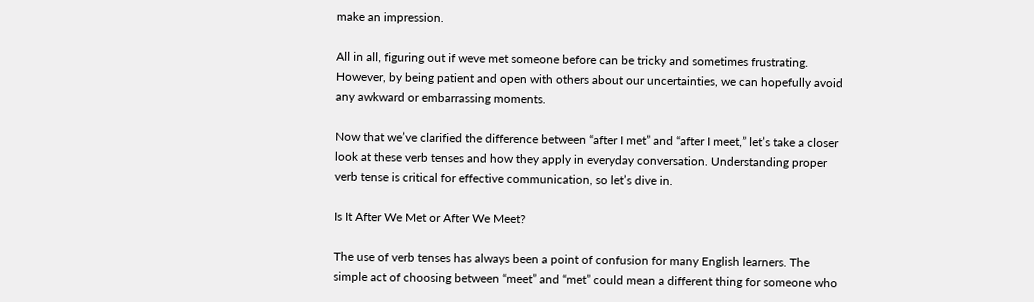make an impression.

All in all, figuring out if weve met someone before can be tricky and sometimes frustrating. However, by being patient and open with others about our uncertainties, we can hopefully avoid any awkward or embarrassing moments.

Now that we’ve clarified the difference between “after I met” and “after I meet,” let’s take a closer look at these verb tenses and how they apply in everyday conversation. Understanding proper verb tense is critical for effective communication, so let’s dive in.

Is It After We Met or After We Meet?

The use of verb tenses has always been a point of confusion for many English learners. The simple act of choosing between “meet” and “met” could mean a different thing for someone who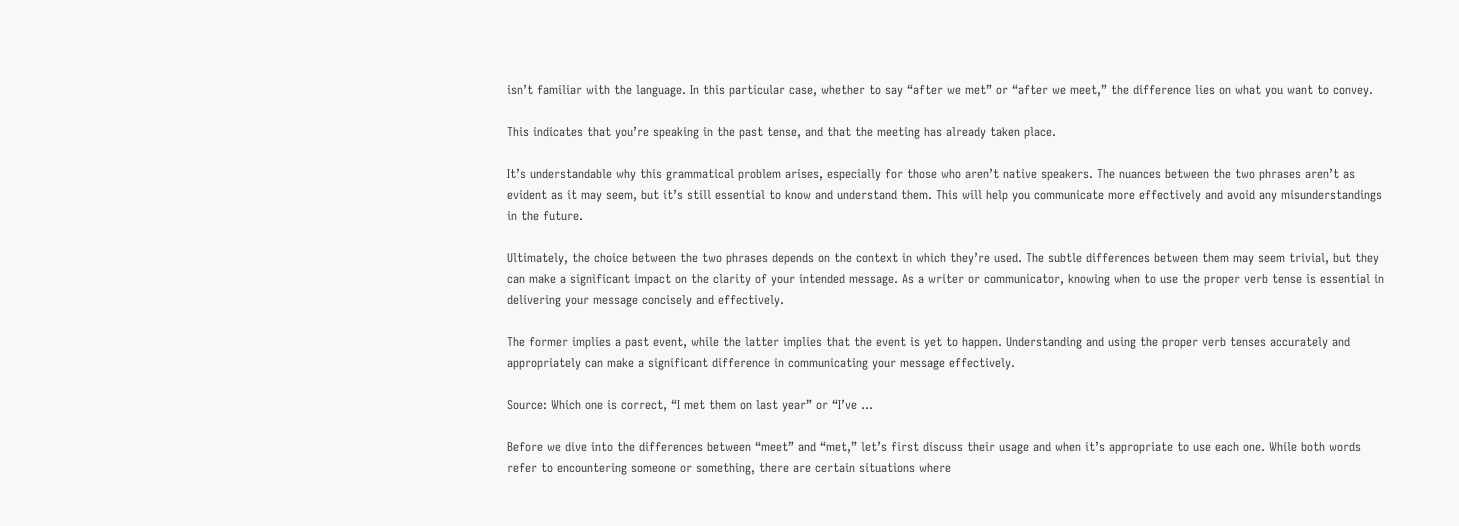isn’t familiar with the language. In this particular case, whether to say “after we met” or “after we meet,” the difference lies on what you want to convey.

This indicates that you’re speaking in the past tense, and that the meeting has already taken place.

It’s understandable why this grammatical problem arises, especially for those who aren’t native speakers. The nuances between the two phrases aren’t as evident as it may seem, but it’s still essential to know and understand them. This will help you communicate more effectively and avoid any misunderstandings in the future.

Ultimately, the choice between the two phrases depends on the context in which they’re used. The subtle differences between them may seem trivial, but they can make a significant impact on the clarity of your intended message. As a writer or communicator, knowing when to use the proper verb tense is essential in delivering your message concisely and effectively.

The former implies a past event, while the latter implies that the event is yet to happen. Understanding and using the proper verb tenses accurately and appropriately can make a significant difference in communicating your message effectively.

Source: Which one is correct, “I met them on last year” or “I’ve …

Before we dive into the differences between “meet” and “met,” let’s first discuss their usage and when it’s appropriate to use each one. While both words refer to encountering someone or something, there are certain situations where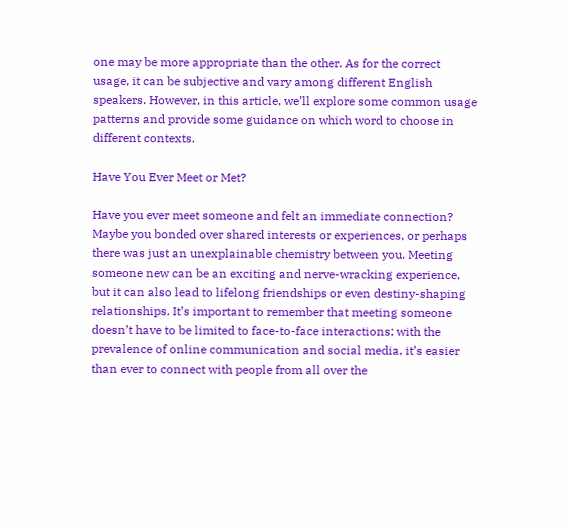one may be more appropriate than the other. As for the correct usage, it can be subjective and vary among different English speakers. However, in this article, we’ll explore some common usage patterns and provide some guidance on which word to choose in different contexts.

Have You Ever Meet or Met?

Have you ever meet someone and felt an immediate connection? Maybe you bonded over shared interests or experiences, or perhaps there was just an unexplainable chemistry between you. Meeting someone new can be an exciting and nerve-wracking experience, but it can also lead to lifelong friendships or even destiny-shaping relationships. It’s important to remember that meeting someone doesn’t have to be limited to face-to-face interactions; with the prevalence of online communication and social media, it’s easier than ever to connect with people from all over the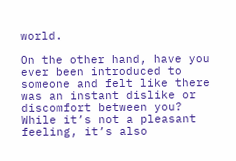world.

On the other hand, have you ever been introduced to someone and felt like there was an instant dislike or discomfort between you? While it’s not a pleasant feeling, it’s also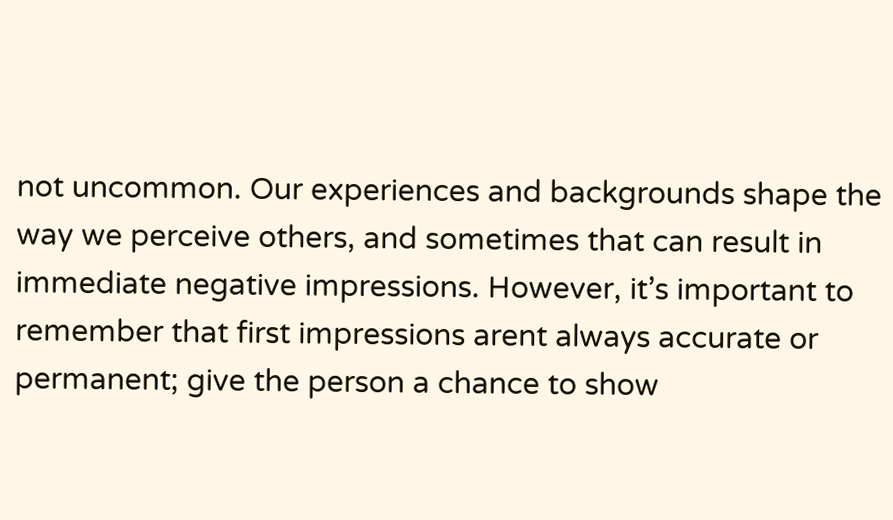not uncommon. Our experiences and backgrounds shape the way we perceive others, and sometimes that can result in immediate negative impressions. However, it’s important to remember that first impressions arent always accurate or permanent; give the person a chance to show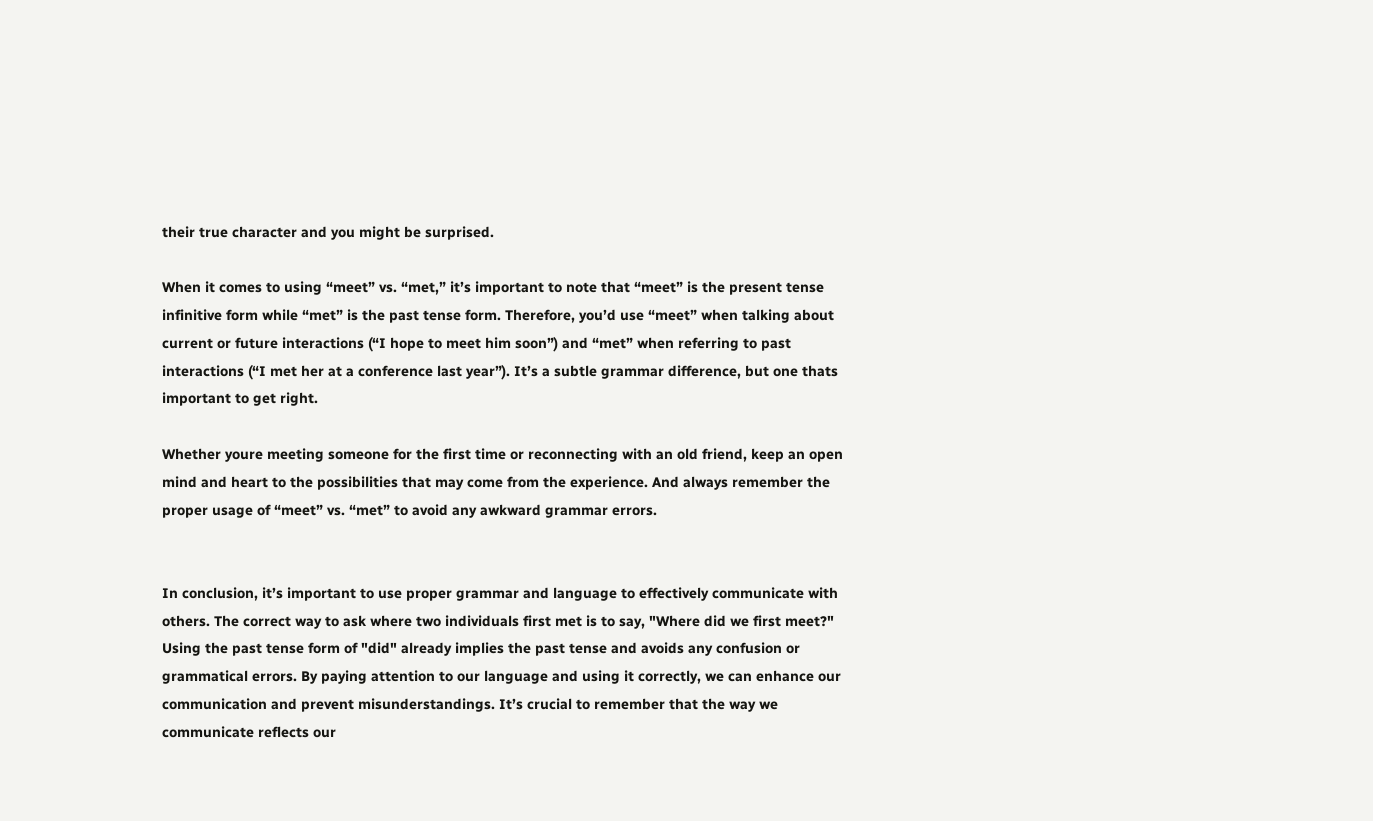their true character and you might be surprised.

When it comes to using “meet” vs. “met,” it’s important to note that “meet” is the present tense infinitive form while “met” is the past tense form. Therefore, you’d use “meet” when talking about current or future interactions (“I hope to meet him soon”) and “met” when referring to past interactions (“I met her at a conference last year”). It’s a subtle grammar difference, but one thats important to get right.

Whether youre meeting someone for the first time or reconnecting with an old friend, keep an open mind and heart to the possibilities that may come from the experience. And always remember the proper usage of “meet” vs. “met” to avoid any awkward grammar errors.


In conclusion, it’s important to use proper grammar and language to effectively communicate with others. The correct way to ask where two individuals first met is to say, "Where did we first meet?" Using the past tense form of "did" already implies the past tense and avoids any confusion or grammatical errors. By paying attention to our language and using it correctly, we can enhance our communication and prevent misunderstandings. It’s crucial to remember that the way we communicate reflects our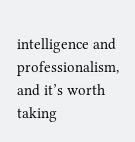intelligence and professionalism, and it’s worth taking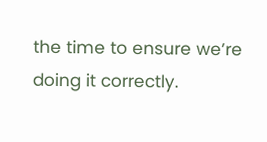the time to ensure we’re doing it correctly.